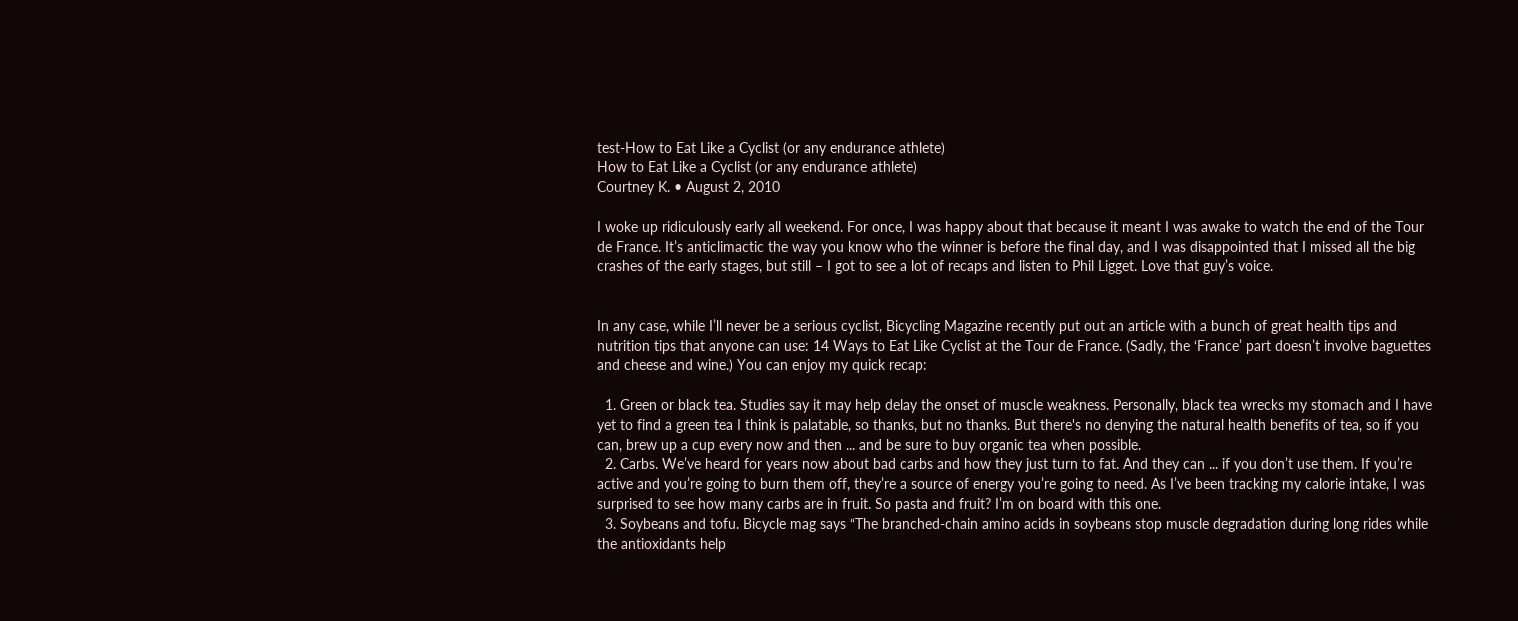test-How to Eat Like a Cyclist (or any endurance athlete)
How to Eat Like a Cyclist (or any endurance athlete)
Courtney K. • August 2, 2010

I woke up ridiculously early all weekend. For once, I was happy about that because it meant I was awake to watch the end of the Tour de France. It’s anticlimactic the way you know who the winner is before the final day, and I was disappointed that I missed all the big crashes of the early stages, but still – I got to see a lot of recaps and listen to Phil Ligget. Love that guy’s voice.


In any case, while I’ll never be a serious cyclist, Bicycling Magazine recently put out an article with a bunch of great health tips and nutrition tips that anyone can use: 14 Ways to Eat Like Cyclist at the Tour de France. (Sadly, the ‘France’ part doesn’t involve baguettes and cheese and wine.) You can enjoy my quick recap:

  1. Green or black tea. Studies say it may help delay the onset of muscle weakness. Personally, black tea wrecks my stomach and I have yet to find a green tea I think is palatable, so thanks, but no thanks. But there's no denying the natural health benefits of tea, so if you can, brew up a cup every now and then ... and be sure to buy organic tea when possible.
  2. Carbs. We’ve heard for years now about bad carbs and how they just turn to fat. And they can ... if you don’t use them. If you’re active and you’re going to burn them off, they’re a source of energy you’re going to need. As I’ve been tracking my calorie intake, I was surprised to see how many carbs are in fruit. So pasta and fruit? I’m on board with this one.
  3. Soybeans and tofu. Bicycle mag says “The branched-chain amino acids in soybeans stop muscle degradation during long rides while the antioxidants help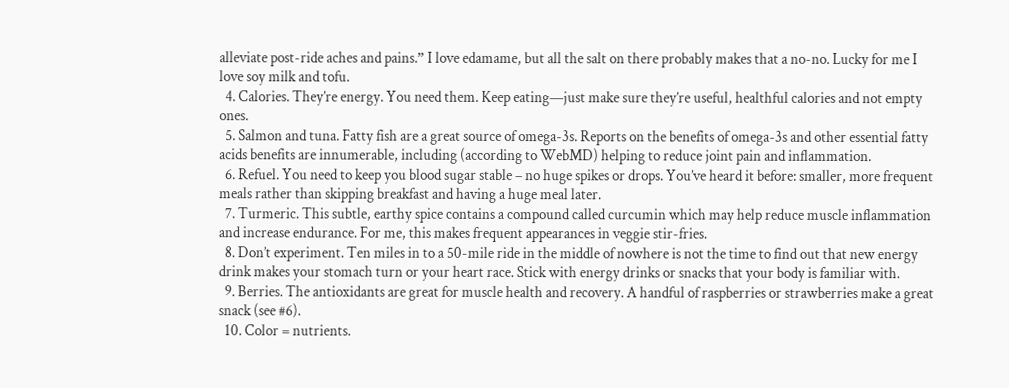alleviate post-ride aches and pains.” I love edamame, but all the salt on there probably makes that a no-no. Lucky for me I love soy milk and tofu.
  4. Calories. They’re energy. You need them. Keep eating—just make sure they’re useful, healthful calories and not empty ones.
  5. Salmon and tuna. Fatty fish are a great source of omega-3s. Reports on the benefits of omega-3s and other essential fatty acids benefits are innumerable, including (according to WebMD) helping to reduce joint pain and inflammation.
  6. Refuel. You need to keep you blood sugar stable – no huge spikes or drops. You’ve heard it before: smaller, more frequent meals rather than skipping breakfast and having a huge meal later.
  7. Turmeric. This subtle, earthy spice contains a compound called curcumin which may help reduce muscle inflammation and increase endurance. For me, this makes frequent appearances in veggie stir-fries.
  8. Don’t experiment. Ten miles in to a 50-mile ride in the middle of nowhere is not the time to find out that new energy drink makes your stomach turn or your heart race. Stick with energy drinks or snacks that your body is familiar with.
  9. Berries. The antioxidants are great for muscle health and recovery. A handful of raspberries or strawberries make a great snack (see #6).
  10. Color = nutrients.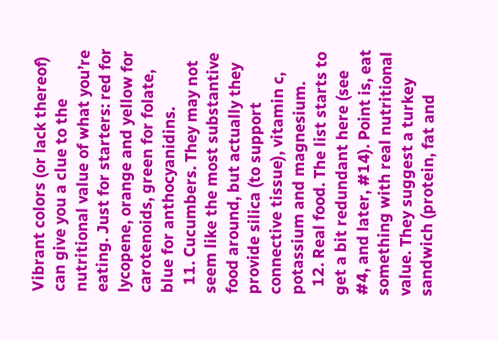Vibrant colors (or lack thereof) can give you a clue to the nutritional value of what you’re eating. Just for starters: red for lycopene, orange and yellow for carotenoids, green for folate, blue for anthocyanidins.
  11. Cucumbers. They may not seem like the most substantive food around, but actually they provide silica (to support connective tissue), vitamin c, potassium and magnesium.
  12. Real food. The list starts to get a bit redundant here (see #4, and later, #14). Point is, eat something with real nutritional value. They suggest a turkey sandwich (protein, fat and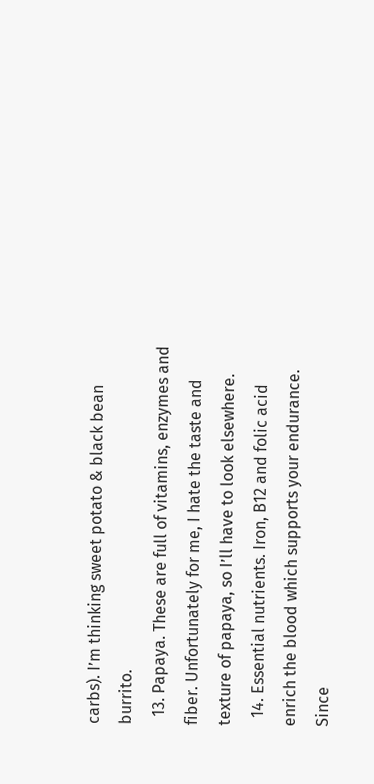carbs). I’m thinking sweet potato & black bean burrito.
  13. Papaya. These are full of vitamins, enzymes and fiber. Unfortunately for me, I hate the taste and texture of papaya, so I’ll have to look elsewhere.
  14. Essential nutrients. Iron, B12 and folic acid enrich the blood which supports your endurance. Since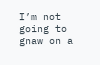I’m not going to gnaw on a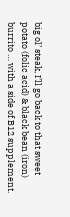big ol’ steak, I’ll go back to that sweet potato (folic acid) & black bean (iron) burrito … with a side of B12 supplement.